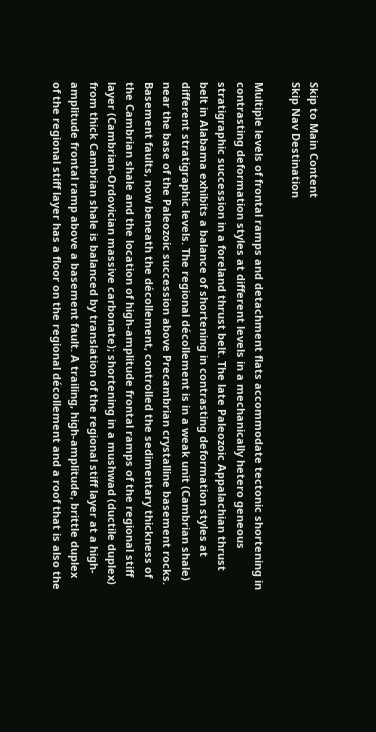Skip to Main Content
Skip Nav Destination

Multiple levels of frontal ramps and detachment flats accommodate tectonic shortening in contrasting deformation styles at different levels in a mechanically hetero geneous stratigraphic succession in a foreland thrust belt. The late Paleozoic Appalachian thrust belt in Alabama exhibits a balance of shortening in contrasting deformation styles at different stratigraphic levels. The regional décollement is in a weak unit (Cambrian shale) near the base of the Paleozoic succession above Precambrian crystalline basement rocks. Basement faults, now beneath the décollement, controlled the sedimentary thickness of the Cambrian shale and the location of high-amplitude frontal ramps of the regional stiff layer (Cambrian-Ordovician massive carbonate); shortening in a mushwad (ductile duplex) from thick Cambrian shale is balanced by translation of the regional stiff layer at a high-amplitude frontal ramp above a basement fault. A trailing, high-amplitude, brittle duplex of the regional stiff layer has a floor on the regional décollement and a roof that is also the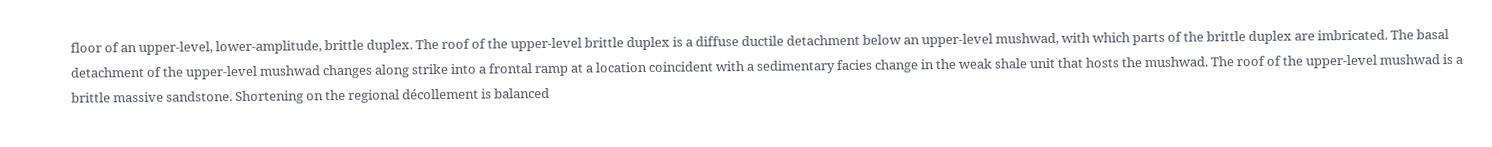floor of an upper-level, lower-amplitude, brittle duplex. The roof of the upper-level brittle duplex is a diffuse ductile detachment below an upper-level mushwad, with which parts of the brittle duplex are imbricated. The basal detachment of the upper-level mushwad changes along strike into a frontal ramp at a location coincident with a sedimentary facies change in the weak shale unit that hosts the mushwad. The roof of the upper-level mushwad is a brittle massive sandstone. Shortening on the regional décollement is balanced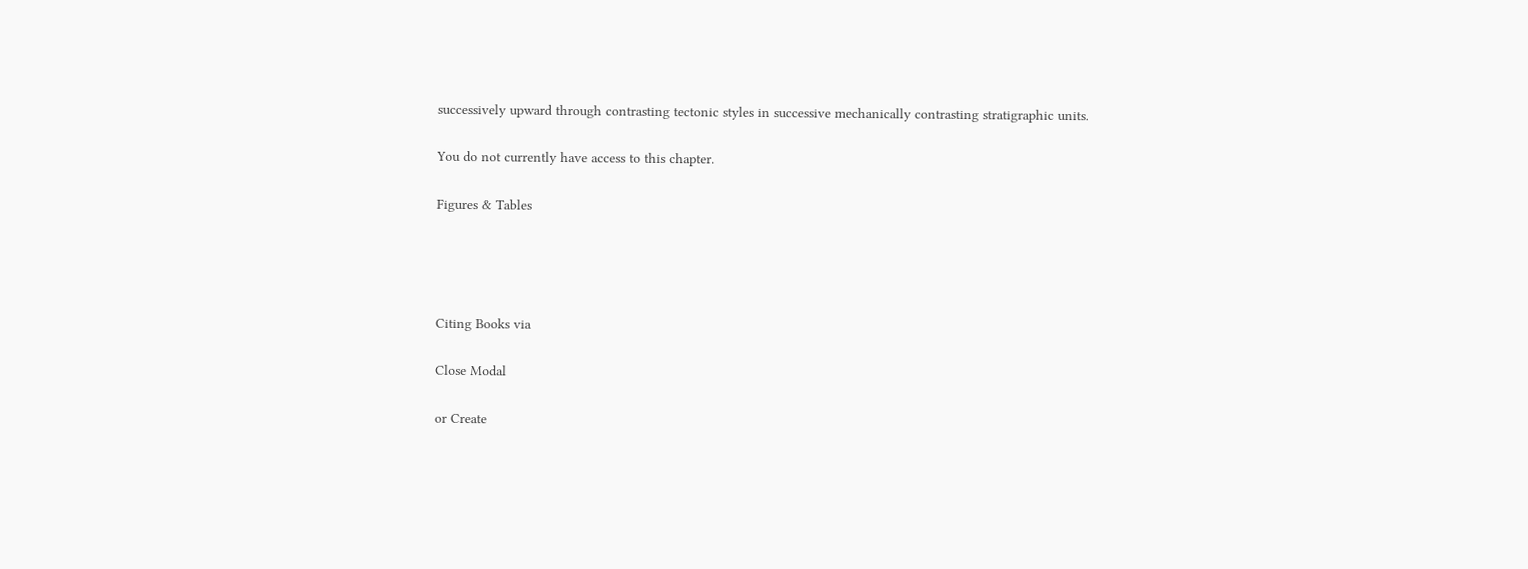successively upward through contrasting tectonic styles in successive mechanically contrasting stratigraphic units.

You do not currently have access to this chapter.

Figures & Tables




Citing Books via

Close Modal

or Create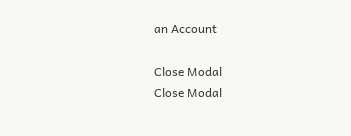an Account

Close Modal
Close Modal